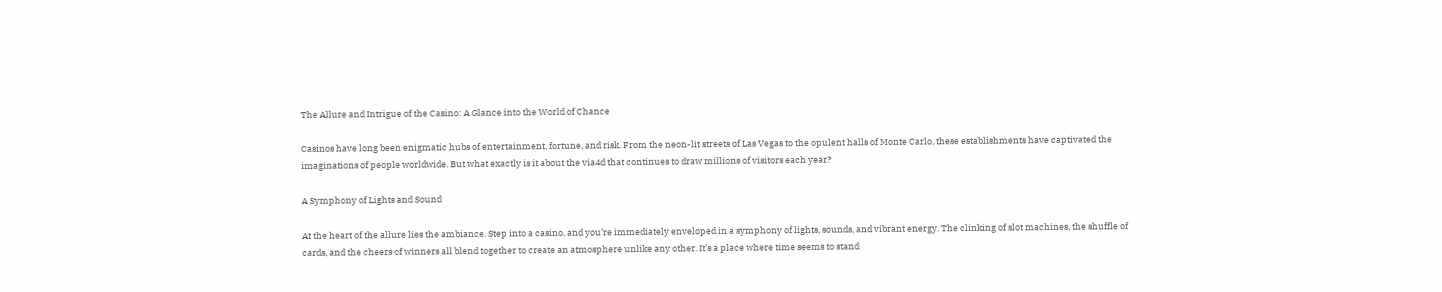The Allure and Intrigue of the Casino: A Glance into the World of Chance

Casinos have long been enigmatic hubs of entertainment, fortune, and risk. From the neon-lit streets of Las Vegas to the opulent halls of Monte Carlo, these establishments have captivated the imaginations of people worldwide. But what exactly is it about the via4d that continues to draw millions of visitors each year?

A Symphony of Lights and Sound

At the heart of the allure lies the ambiance. Step into a casino, and you’re immediately enveloped in a symphony of lights, sounds, and vibrant energy. The clinking of slot machines, the shuffle of cards, and the cheers of winners all blend together to create an atmosphere unlike any other. It’s a place where time seems to stand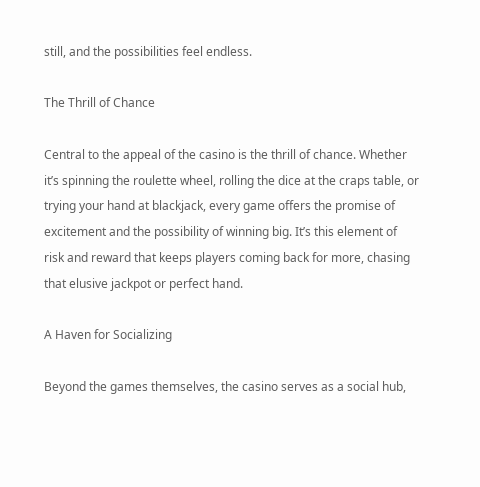still, and the possibilities feel endless.

The Thrill of Chance

Central to the appeal of the casino is the thrill of chance. Whether it’s spinning the roulette wheel, rolling the dice at the craps table, or trying your hand at blackjack, every game offers the promise of excitement and the possibility of winning big. It’s this element of risk and reward that keeps players coming back for more, chasing that elusive jackpot or perfect hand.

A Haven for Socializing

Beyond the games themselves, the casino serves as a social hub,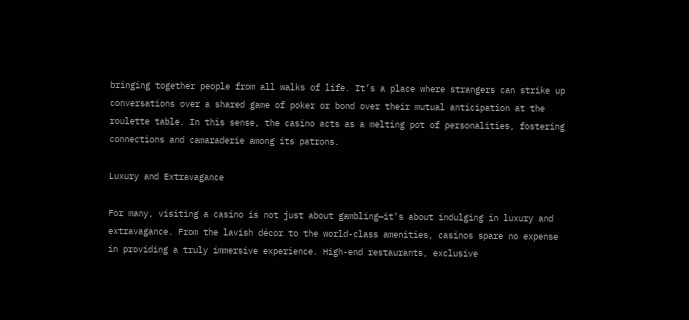bringing together people from all walks of life. It’s a place where strangers can strike up conversations over a shared game of poker or bond over their mutual anticipation at the roulette table. In this sense, the casino acts as a melting pot of personalities, fostering connections and camaraderie among its patrons.

Luxury and Extravagance

For many, visiting a casino is not just about gambling—it’s about indulging in luxury and extravagance. From the lavish décor to the world-class amenities, casinos spare no expense in providing a truly immersive experience. High-end restaurants, exclusive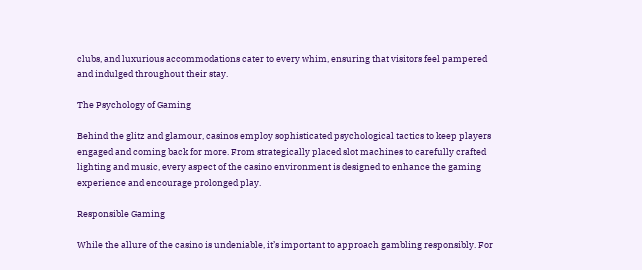clubs, and luxurious accommodations cater to every whim, ensuring that visitors feel pampered and indulged throughout their stay.

The Psychology of Gaming

Behind the glitz and glamour, casinos employ sophisticated psychological tactics to keep players engaged and coming back for more. From strategically placed slot machines to carefully crafted lighting and music, every aspect of the casino environment is designed to enhance the gaming experience and encourage prolonged play.

Responsible Gaming

While the allure of the casino is undeniable, it’s important to approach gambling responsibly. For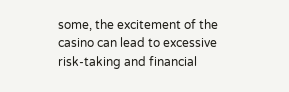some, the excitement of the casino can lead to excessive risk-taking and financial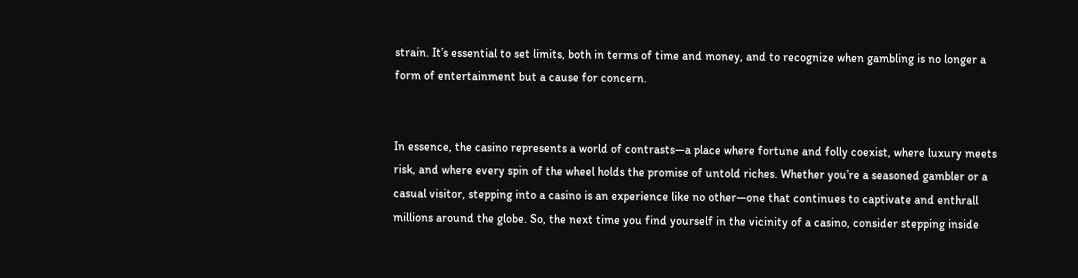strain. It’s essential to set limits, both in terms of time and money, and to recognize when gambling is no longer a form of entertainment but a cause for concern.


In essence, the casino represents a world of contrasts—a place where fortune and folly coexist, where luxury meets risk, and where every spin of the wheel holds the promise of untold riches. Whether you’re a seasoned gambler or a casual visitor, stepping into a casino is an experience like no other—one that continues to captivate and enthrall millions around the globe. So, the next time you find yourself in the vicinity of a casino, consider stepping inside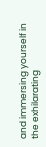and immersing yourself in the exhilarating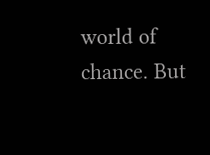world of chance. But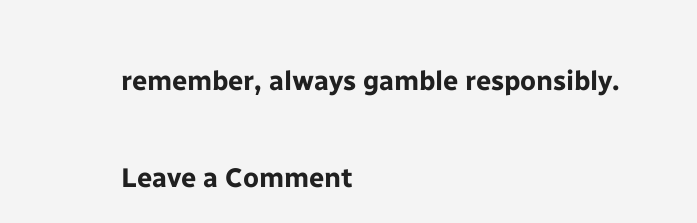remember, always gamble responsibly.

Leave a Comment